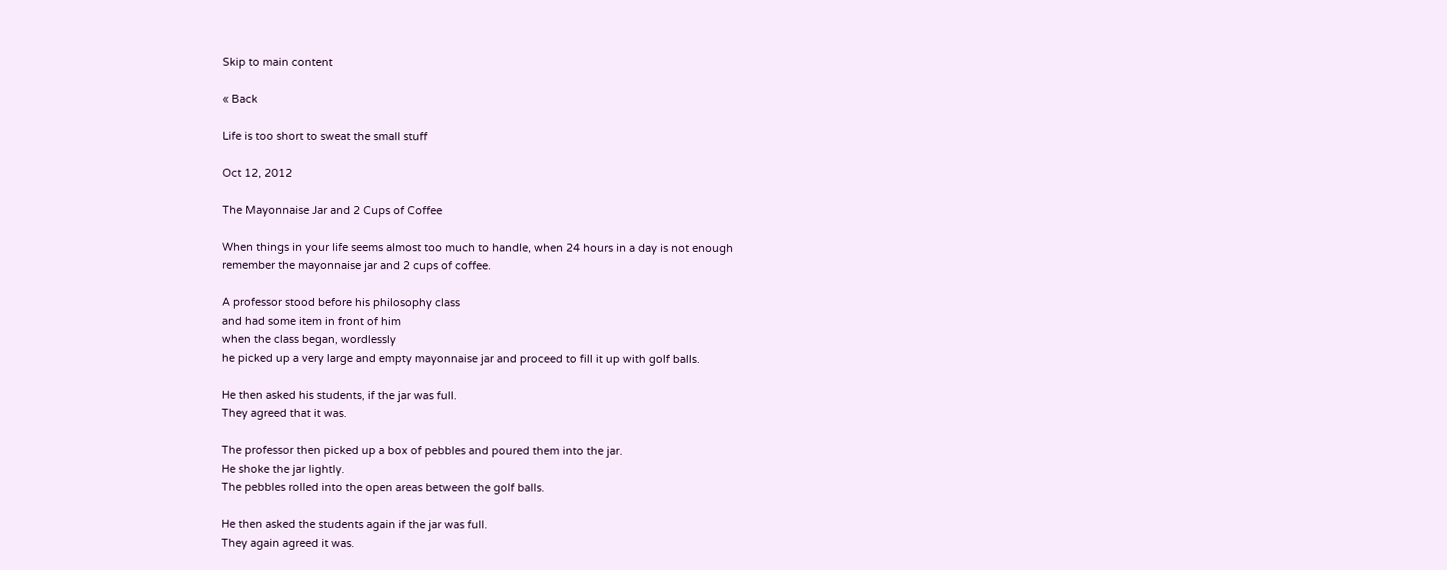Skip to main content

« Back

Life is too short to sweat the small stuff

Oct 12, 2012

The Mayonnaise Jar and 2 Cups of Coffee

When things in your life seems almost too much to handle, when 24 hours in a day is not enough
remember the mayonnaise jar and 2 cups of coffee.

A professor stood before his philosophy class
and had some item in front of him
when the class began, wordlessly
he picked up a very large and empty mayonnaise jar and proceed to fill it up with golf balls.

He then asked his students, if the jar was full.
They agreed that it was.

The professor then picked up a box of pebbles and poured them into the jar.
He shoke the jar lightly.
The pebbles rolled into the open areas between the golf balls.

He then asked the students again if the jar was full.
They again agreed it was.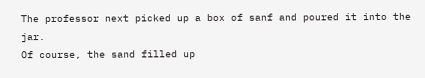The professor next picked up a box of sanf and poured it into the jar.
Of course, the sand filled up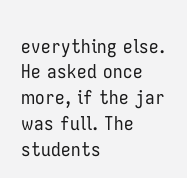everything else.
He asked once more, if the jar was full. The students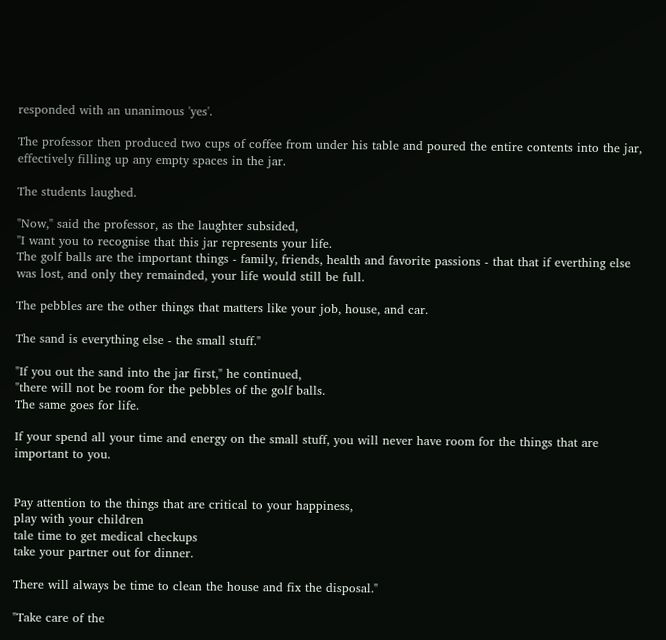responded with an unanimous 'yes'.

The professor then produced two cups of coffee from under his table and poured the entire contents into the jar, effectively filling up any empty spaces in the jar.

The students laughed.

"Now," said the professor, as the laughter subsided,
"I want you to recognise that this jar represents your life.
The golf balls are the important things - family, friends, health and favorite passions - that that if everthing else was lost, and only they remainded, your life would still be full.

The pebbles are the other things that matters like your job, house, and car.

The sand is everything else - the small stuff."

"If you out the sand into the jar first," he continued,
"there will not be room for the pebbles of the golf balls.
The same goes for life.

If your spend all your time and energy on the small stuff, you will never have room for the things that are important to you.


Pay attention to the things that are critical to your happiness,
play with your children
tale time to get medical checkups
take your partner out for dinner.

There will always be time to clean the house and fix the disposal."

"Take care of the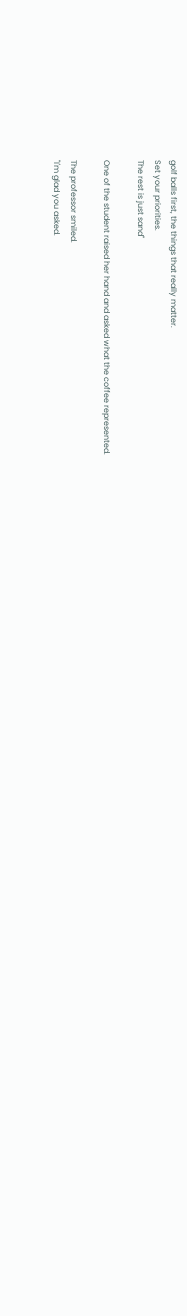golf balls first, the things that really matter.
Set your priorities.
The rest is just sand"

One of the student raised her hand and asked what the coffee represented.

The professor smiled.
"I'm glad you asked.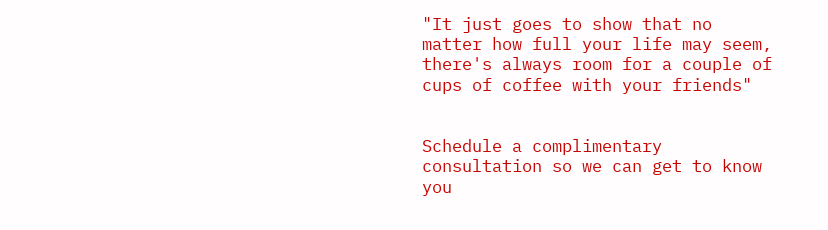"It just goes to show that no matter how full your life may seem, there's always room for a couple of cups of coffee with your friends"


Schedule a complimentary consultation so we can get to know you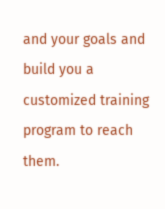and your goals and build you a customized training program to reach them.